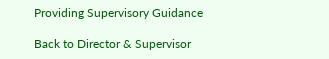Providing Supervisory Guidance

Back to Director & Supervisor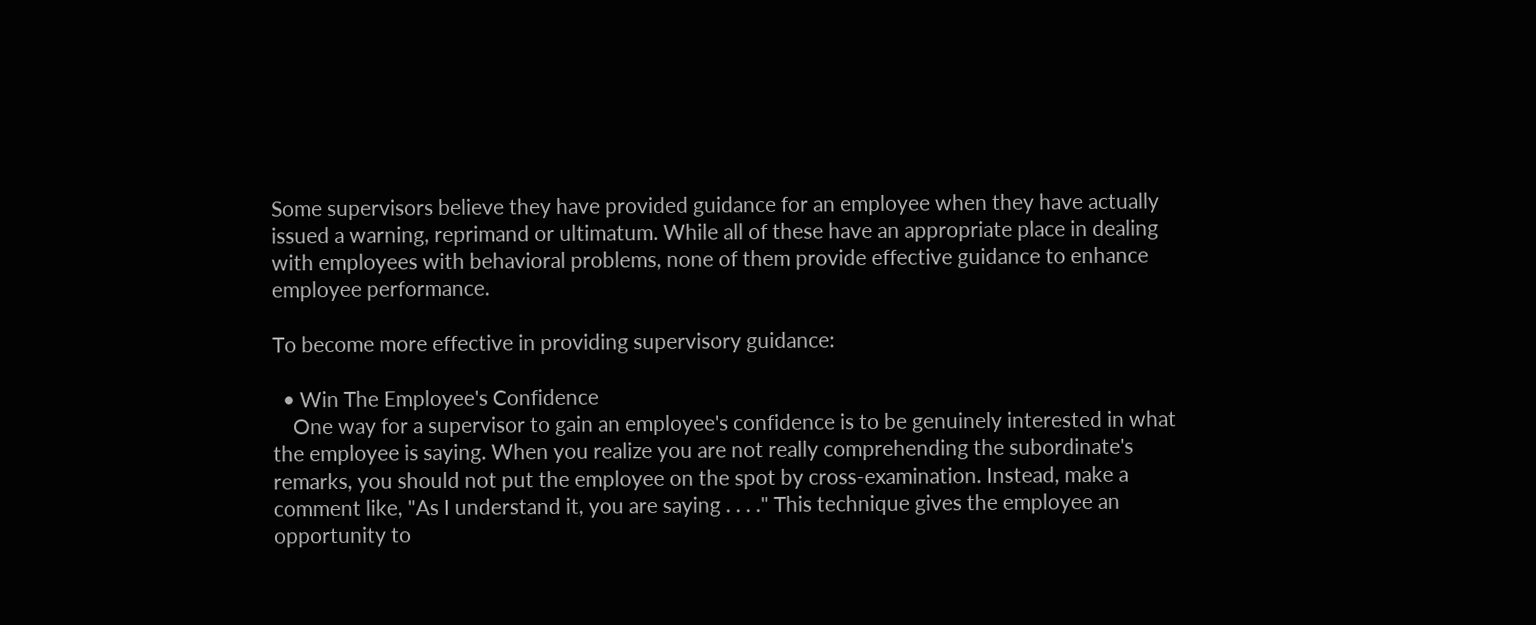Some supervisors believe they have provided guidance for an employee when they have actually issued a warning, reprimand or ultimatum. While all of these have an appropriate place in dealing with employees with behavioral problems, none of them provide effective guidance to enhance employee performance.

To become more effective in providing supervisory guidance:

  • Win The Employee's Confidence
    One way for a supervisor to gain an employee's confidence is to be genuinely interested in what the employee is saying. When you realize you are not really comprehending the subordinate's remarks, you should not put the employee on the spot by cross-examination. Instead, make a comment like, "As I understand it, you are saying . . . ." This technique gives the employee an opportunity to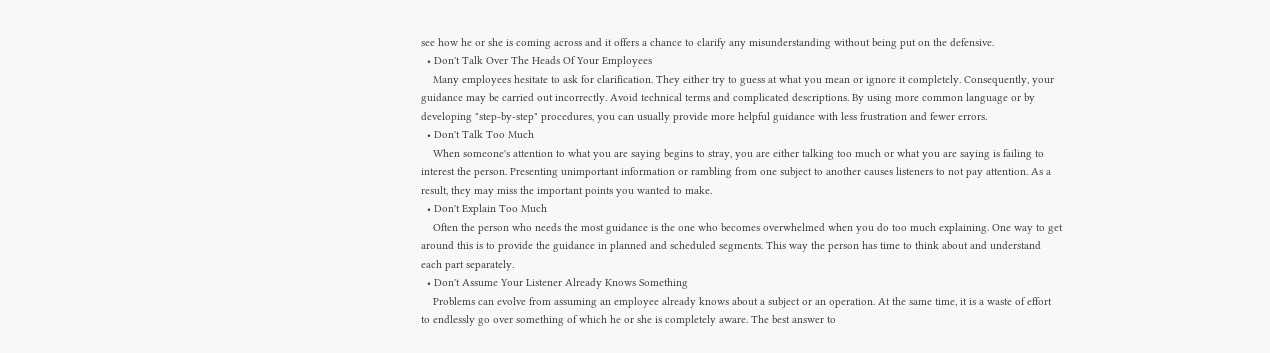see how he or she is coming across and it offers a chance to clarify any misunderstanding without being put on the defensive.
  • Don't Talk Over The Heads Of Your Employees
    Many employees hesitate to ask for clarification. They either try to guess at what you mean or ignore it completely. Consequently, your guidance may be carried out incorrectly. Avoid technical terms and complicated descriptions. By using more common language or by developing "step-by-step" procedures, you can usually provide more helpful guidance with less frustration and fewer errors.
  • Don't Talk Too Much
    When someone's attention to what you are saying begins to stray, you are either talking too much or what you are saying is failing to interest the person. Presenting unimportant information or rambling from one subject to another causes listeners to not pay attention. As a result, they may miss the important points you wanted to make.
  • Don't Explain Too Much
    Often the person who needs the most guidance is the one who becomes overwhelmed when you do too much explaining. One way to get around this is to provide the guidance in planned and scheduled segments. This way the person has time to think about and understand each part separately.
  • Don't Assume Your Listener Already Knows Something
    Problems can evolve from assuming an employee already knows about a subject or an operation. At the same time, it is a waste of effort to endlessly go over something of which he or she is completely aware. The best answer to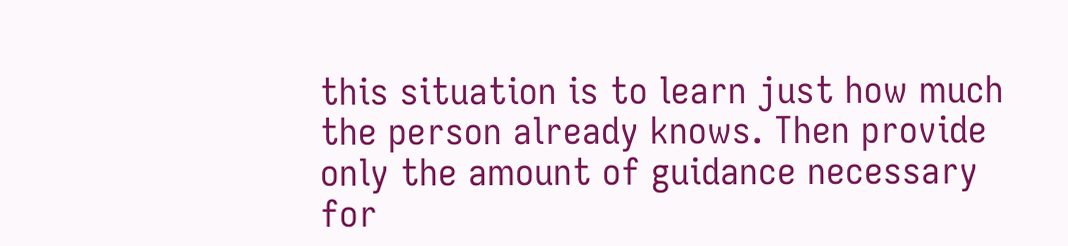this situation is to learn just how much the person already knows. Then provide only the amount of guidance necessary for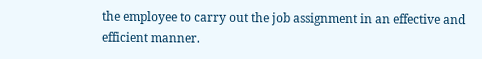the employee to carry out the job assignment in an effective and efficient manner.